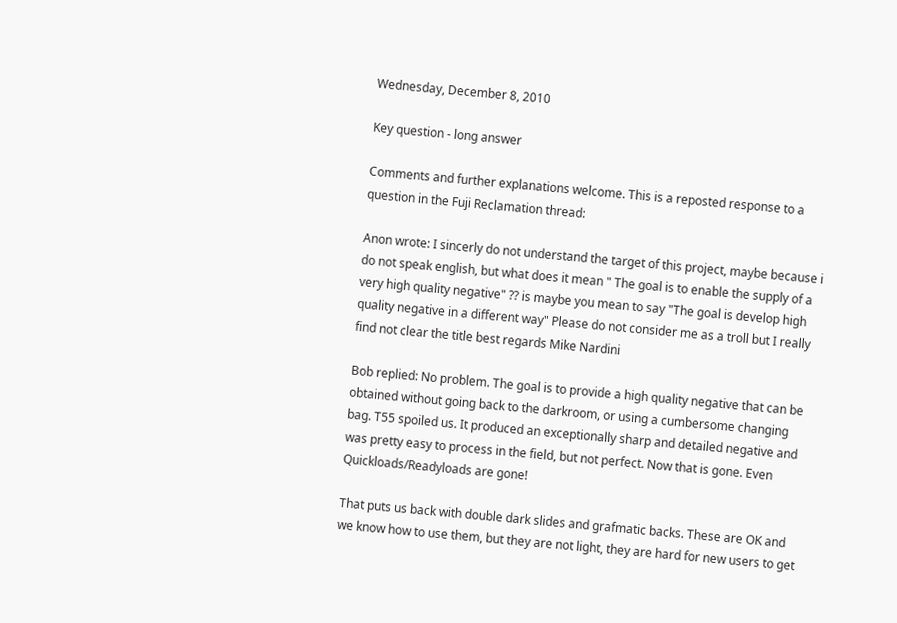Wednesday, December 8, 2010

Key question - long answer

Comments and further explanations welcome. This is a reposted response to a question in the Fuji Reclamation thread:

Anon wrote: I sincerly do not understand the target of this project, maybe because i do not speak english, but what does it mean " The goal is to enable the supply of a very high quality negative" ?? is maybe you mean to say "The goal is develop high quality negative in a different way" Please do not consider me as a troll but I really find not clear the title best regards Mike Nardini

Bob replied: No problem. The goal is to provide a high quality negative that can be obtained without going back to the darkroom, or using a cumbersome changing bag. T55 spoiled us. It produced an exceptionally sharp and detailed negative and was pretty easy to process in the field, but not perfect. Now that is gone. Even Quickloads/Readyloads are gone!

That puts us back with double dark slides and grafmatic backs. These are OK and we know how to use them, but they are not light, they are hard for new users to get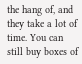the hang of, and they take a lot of time. You can still buy boxes of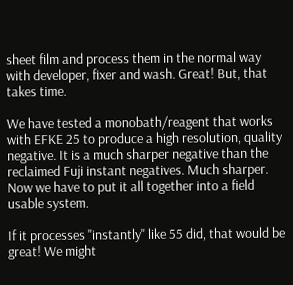sheet film and process them in the normal way with developer, fixer and wash. Great! But, that takes time.

We have tested a monobath/reagent that works with EFKE 25 to produce a high resolution, quality negative. It is a much sharper negative than the reclaimed Fuji instant negatives. Much sharper. Now we have to put it all together into a field usable system.

If it processes "instantly" like 55 did, that would be great! We might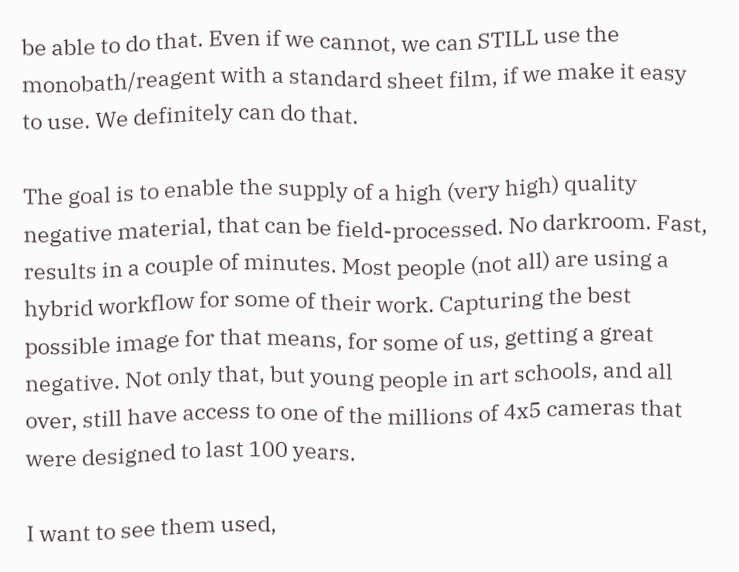be able to do that. Even if we cannot, we can STILL use the monobath/reagent with a standard sheet film, if we make it easy to use. We definitely can do that.

The goal is to enable the supply of a high (very high) quality negative material, that can be field-processed. No darkroom. Fast, results in a couple of minutes. Most people (not all) are using a hybrid workflow for some of their work. Capturing the best possible image for that means, for some of us, getting a great negative. Not only that, but young people in art schools, and all over, still have access to one of the millions of 4x5 cameras that were designed to last 100 years.

I want to see them used,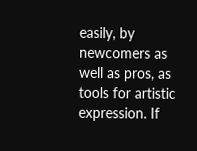easily, by newcomers as well as pros, as tools for artistic expression. If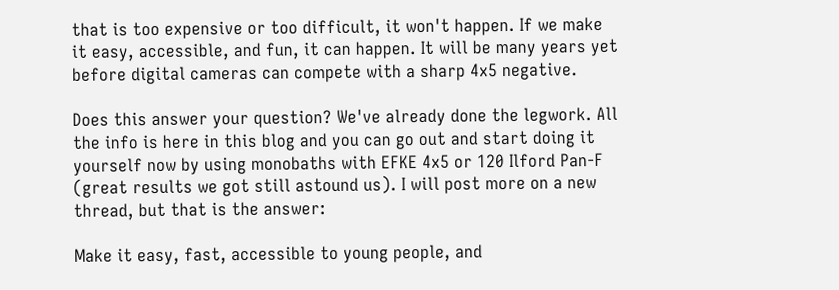that is too expensive or too difficult, it won't happen. If we make it easy, accessible, and fun, it can happen. It will be many years yet before digital cameras can compete with a sharp 4x5 negative.

Does this answer your question? We've already done the legwork. All the info is here in this blog and you can go out and start doing it yourself now by using monobaths with EFKE 4x5 or 120 Ilford Pan-F (great results we got still astound us). I will post more on a new thread, but that is the answer:

Make it easy, fast, accessible to young people, and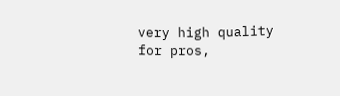very high quality for pros,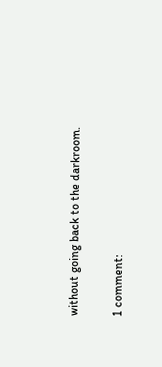without going back to the darkroom.

1 comment: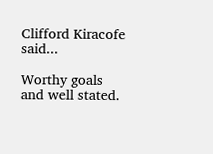Clifford Kiracofe said...

Worthy goals and well stated.